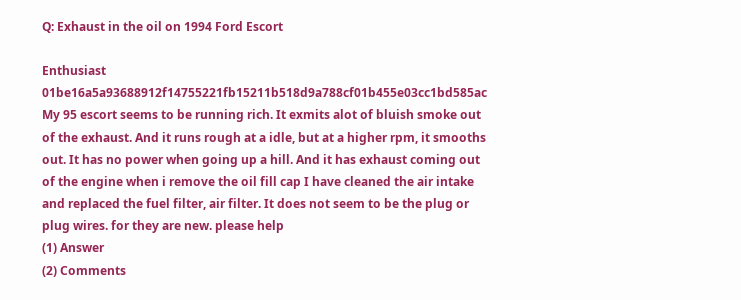Q: Exhaust in the oil on 1994 Ford Escort

Enthusiast 01be16a5a93688912f14755221fb15211b518d9a788cf01b455e03cc1bd585ac
My 95 escort seems to be running rich. It exmits alot of bluish smoke out of the exhaust. And it runs rough at a idle, but at a higher rpm, it smooths out. It has no power when going up a hill. And it has exhaust coming out of the engine when i remove the oil fill cap I have cleaned the air intake and replaced the fuel filter, air filter. It does not seem to be the plug or plug wires. for they are new. please help
(1) Answer
(2) Comments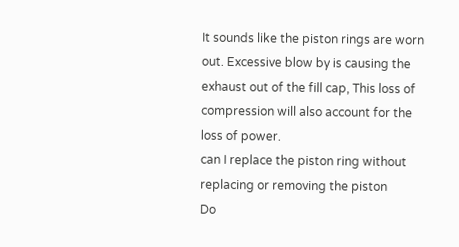It sounds like the piston rings are worn out. Excessive blow by is causing the exhaust out of the fill cap, This loss of compression will also account for the loss of power.
can I replace the piston ring without replacing or removing the piston
Do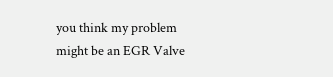you think my problem might be an EGR Valve